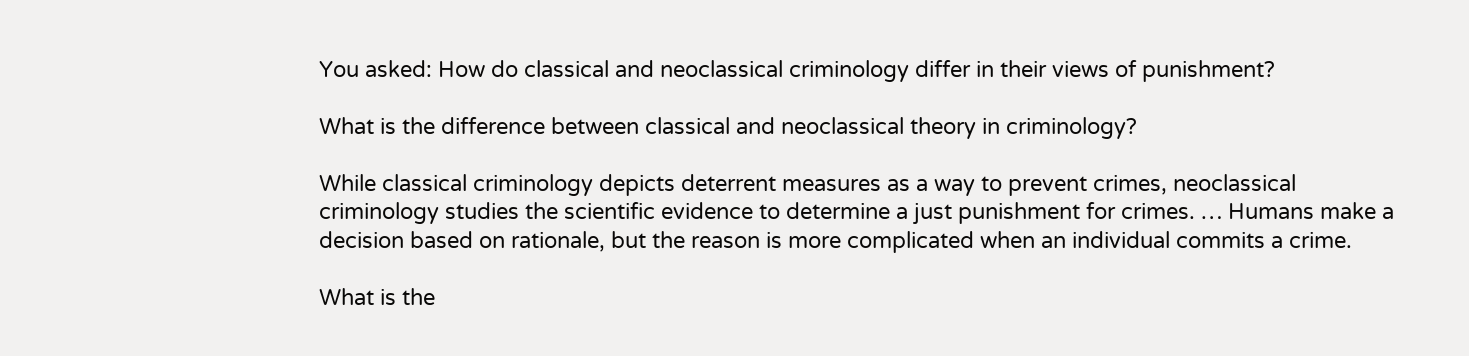You asked: How do classical and neoclassical criminology differ in their views of punishment?

What is the difference between classical and neoclassical theory in criminology?

While classical criminology depicts deterrent measures as a way to prevent crimes, neoclassical criminology studies the scientific evidence to determine a just punishment for crimes. … Humans make a decision based on rationale, but the reason is more complicated when an individual commits a crime.

What is the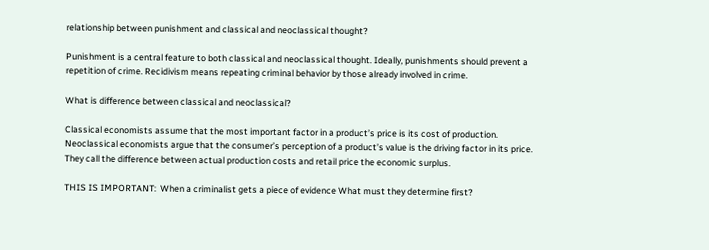relationship between punishment and classical and neoclassical thought?

Punishment is a central feature to both classical and neoclassical thought. Ideally, punishments should prevent a repetition of crime. Recidivism means repeating criminal behavior by those already involved in crime.

What is difference between classical and neoclassical?

Classical economists assume that the most important factor in a product’s price is its cost of production. Neoclassical economists argue that the consumer’s perception of a product’s value is the driving factor in its price. They call the difference between actual production costs and retail price the economic surplus.

THIS IS IMPORTANT:  When a criminalist gets a piece of evidence What must they determine first?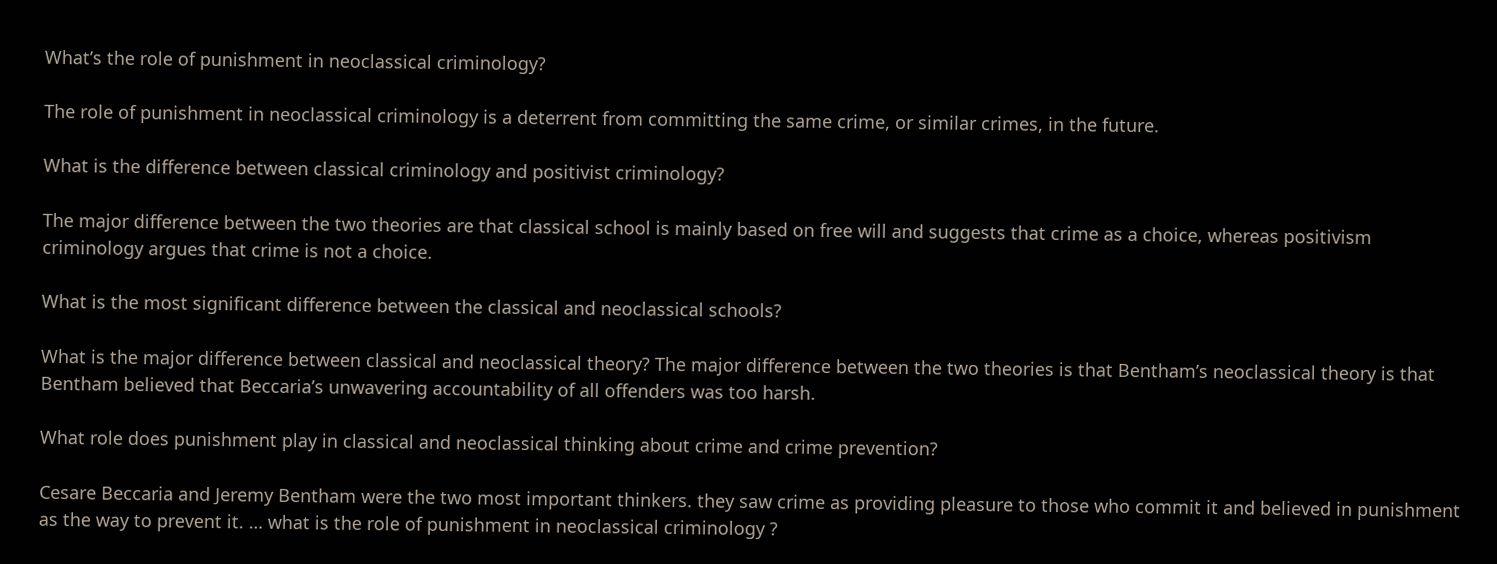What’s the role of punishment in neoclassical criminology?

The role of punishment in neoclassical criminology is a deterrent from committing the same crime, or similar crimes, in the future.

What is the difference between classical criminology and positivist criminology?

The major difference between the two theories are that classical school is mainly based on free will and suggests that crime as a choice, whereas positivism criminology argues that crime is not a choice.

What is the most significant difference between the classical and neoclassical schools?

What is the major difference between classical and neoclassical theory? The major difference between the two theories is that Bentham’s neoclassical theory is that Bentham believed that Beccaria’s unwavering accountability of all offenders was too harsh.

What role does punishment play in classical and neoclassical thinking about crime and crime prevention?

Cesare Beccaria and Jeremy Bentham were the two most important thinkers. they saw crime as providing pleasure to those who commit it and believed in punishment as the way to prevent it. … what is the role of punishment in neoclassical criminology ?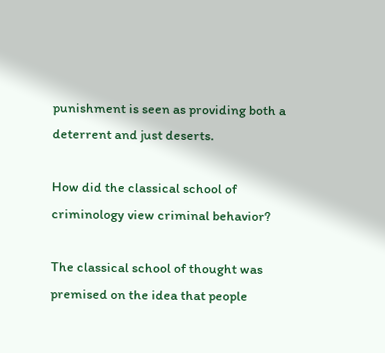punishment is seen as providing both a deterrent and just deserts.

How did the classical school of criminology view criminal behavior?

The classical school of thought was premised on the idea that people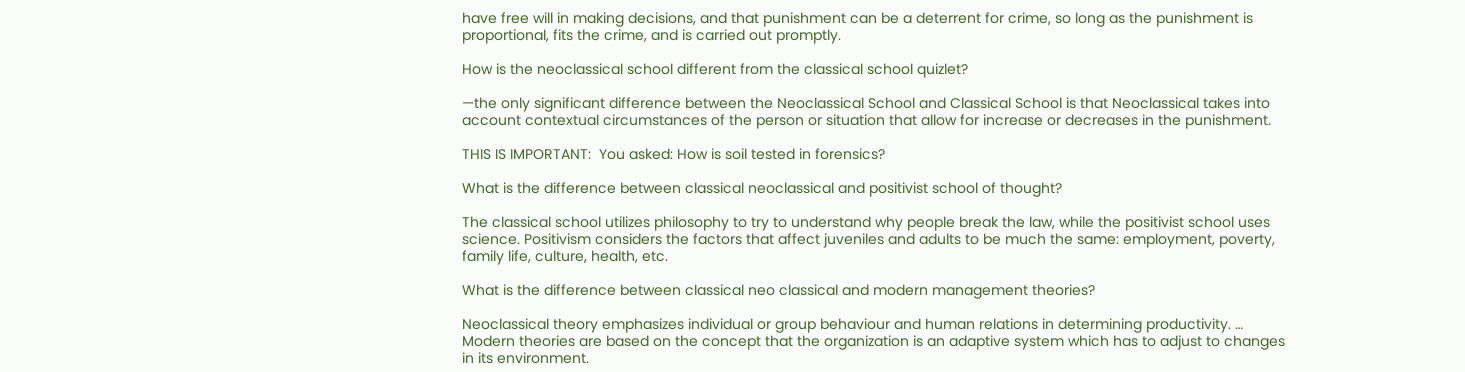have free will in making decisions, and that punishment can be a deterrent for crime, so long as the punishment is proportional, fits the crime, and is carried out promptly.

How is the neoclassical school different from the classical school quizlet?

—the only significant difference between the Neoclassical School and Classical School is that Neoclassical takes into account contextual circumstances of the person or situation that allow for increase or decreases in the punishment.

THIS IS IMPORTANT:  You asked: How is soil tested in forensics?

What is the difference between classical neoclassical and positivist school of thought?

The classical school utilizes philosophy to try to understand why people break the law, while the positivist school uses science. Positivism considers the factors that affect juveniles and adults to be much the same: employment, poverty, family life, culture, health, etc.

What is the difference between classical neo classical and modern management theories?

Neoclassical theory emphasizes individual or group behaviour and human relations in determining productivity. … Modern theories are based on the concept that the organization is an adaptive system which has to adjust to changes in its environment.